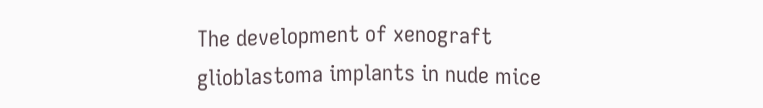The development of xenograft glioblastoma implants in nude mice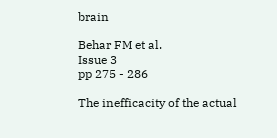brain

Behar FM et al.
Issue 3
pp 275 - 286

The inefficacity of the actual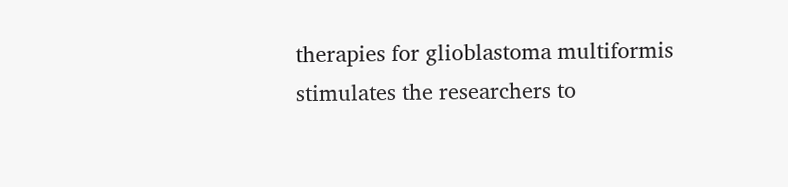therapies for glioblastoma multiformis stimulates the researchers to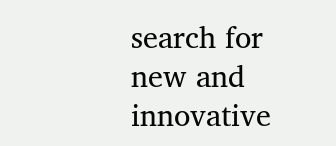search for new and innovative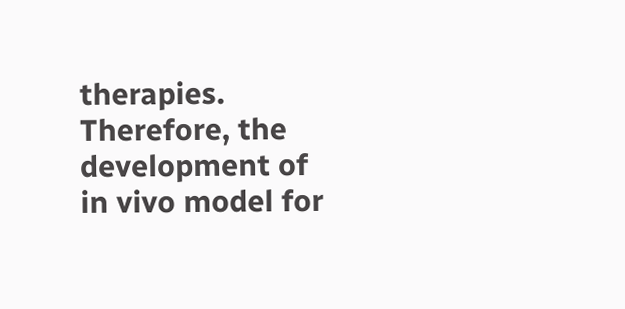therapies. Therefore, the development of in vivo model for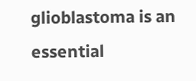glioblastoma is an essential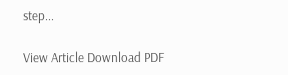step...

View Article Download PDF